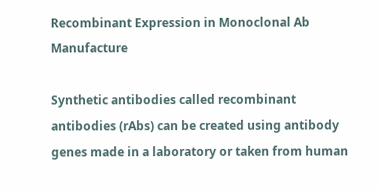Recombinant Expression in Monoclonal Ab Manufacture

Synthetic antibodies called recombinant antibodies (rAbs) can be created using antibody genes made in a laboratory or taken from human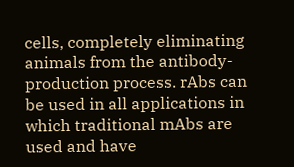cells, completely eliminating animals from the antibody-production process. rAbs can be used in all applications in which traditional mAbs are used and have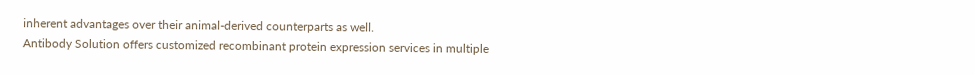inherent advantages over their animal-derived counterparts as well.
Antibody Solution offers customized recombinant protein expression services in multiple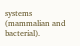systems (mammalian and bacterial).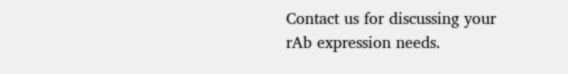Contact us for discussing your rAb expression needs.